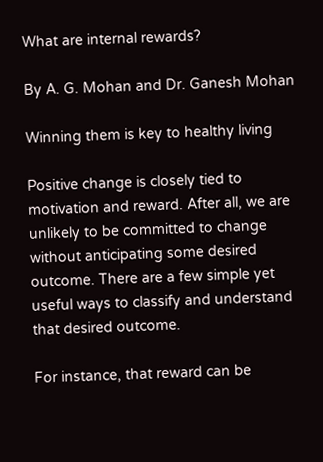What are internal rewards?

By A. G. Mohan and Dr. Ganesh Mohan

Winning them is key to healthy living

Positive change is closely tied to motivation and reward. After all, we are unlikely to be committed to change without anticipating some desired outcome. There are a few simple yet useful ways to classify and understand that desired outcome.

For instance, that reward can be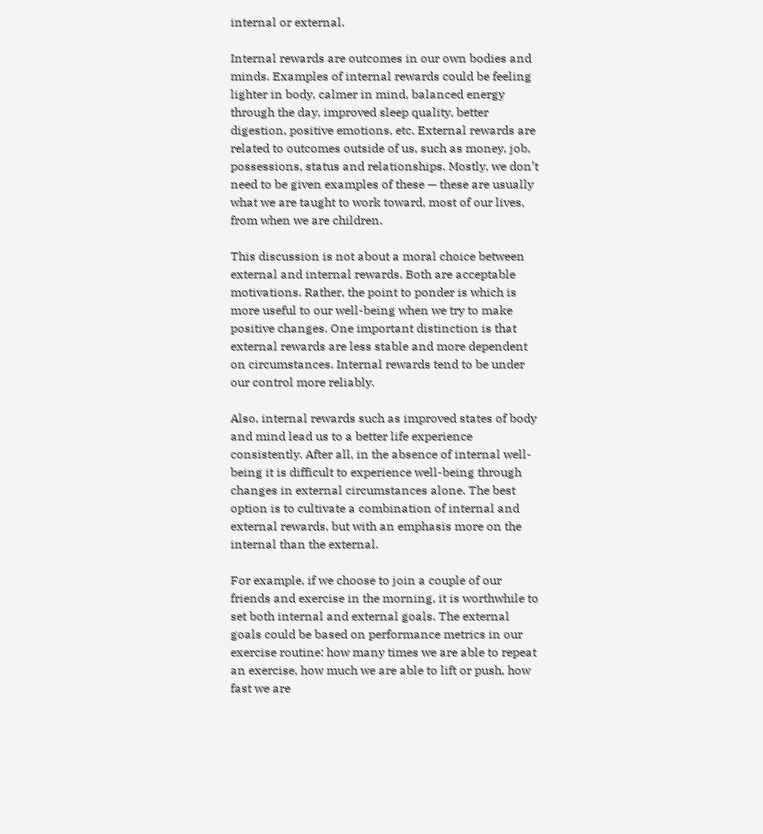internal or external.

Internal rewards are outcomes in our own bodies and minds. Examples of internal rewards could be feeling lighter in body, calmer in mind, balanced energy through the day, improved sleep quality, better digestion, positive emotions, etc. External rewards are related to outcomes outside of us, such as money, job, possessions, status and relationships. Mostly, we don’t need to be given examples of these — these are usually what we are taught to work toward, most of our lives, from when we are children.

This discussion is not about a moral choice between external and internal rewards. Both are acceptable motivations. Rather, the point to ponder is which is more useful to our well-being when we try to make positive changes. One important distinction is that external rewards are less stable and more dependent on circumstances. Internal rewards tend to be under our control more reliably.

Also, internal rewards such as improved states of body and mind lead us to a better life experience consistently. After all, in the absence of internal well-being it is difficult to experience well-being through changes in external circumstances alone. The best option is to cultivate a combination of internal and external rewards, but with an emphasis more on the internal than the external.

For example, if we choose to join a couple of our friends and exercise in the morning, it is worthwhile to set both internal and external goals. The external goals could be based on performance metrics in our exercise routine: how many times we are able to repeat an exercise, how much we are able to lift or push, how fast we are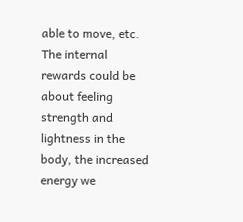able to move, etc. The internal rewards could be about feeling strength and lightness in the body, the increased energy we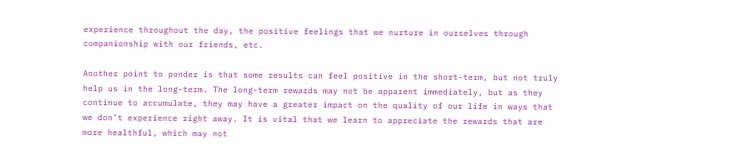experience throughout the day, the positive feelings that we nurture in ourselves through companionship with our friends, etc.

Another point to ponder is that some results can feel positive in the short-term, but not truly help us in the long-term. The long-term rewards may not be apparent immediately, but as they continue to accumulate, they may have a greater impact on the quality of our life in ways that we don’t experience right away. It is vital that we learn to appreciate the rewards that are more healthful, which may not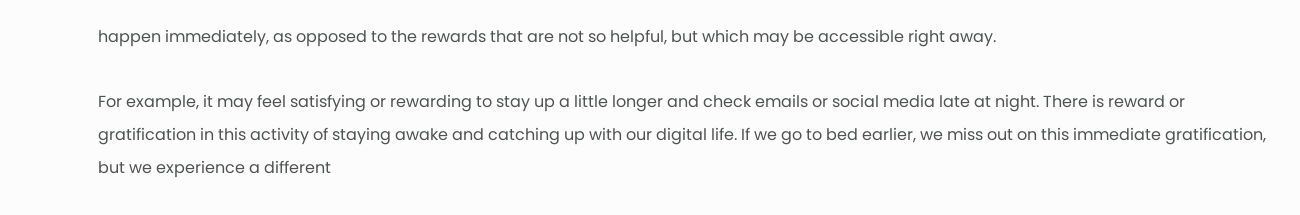happen immediately, as opposed to the rewards that are not so helpful, but which may be accessible right away.

For example, it may feel satisfying or rewarding to stay up a little longer and check emails or social media late at night. There is reward or gratification in this activity of staying awake and catching up with our digital life. If we go to bed earlier, we miss out on this immediate gratification, but we experience a different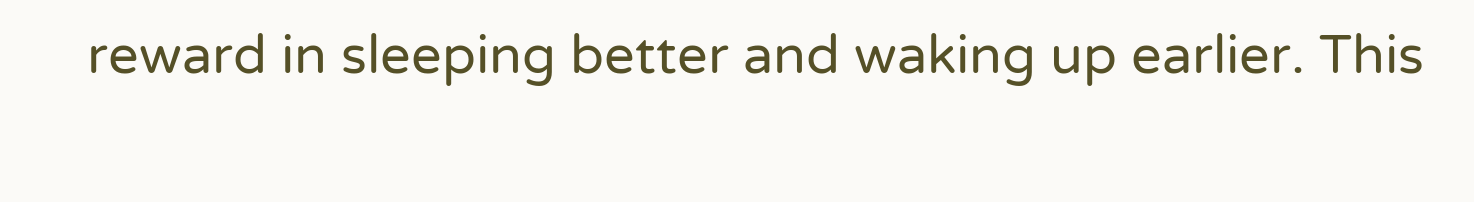reward in sleeping better and waking up earlier. This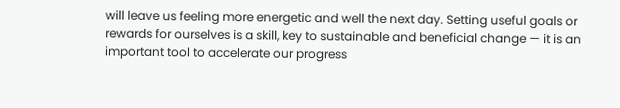will leave us feeling more energetic and well the next day. Setting useful goals or rewards for ourselves is a skill, key to sustainable and beneficial change — it is an important tool to accelerate our progress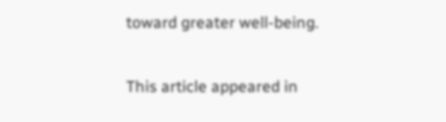toward greater well-being.

This article appeared in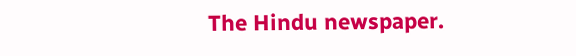The Hindu newspaper.